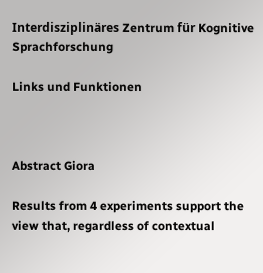Interdisziplinäres Zentrum für Kognitive Sprachforschung

Links und Funktionen



Abstract Giora

Results from 4 experiments support the view that, regardless of contextual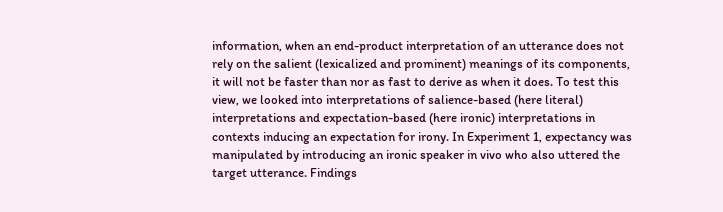information, when an end-product interpretation of an utterance does not rely on the salient (lexicalized and prominent) meanings of its components, it will not be faster than nor as fast to derive as when it does. To test this view, we looked into interpretations of salience-based (here literal) interpretations and expectation-based (here ironic) interpretations in contexts inducing an expectation for irony. In Experiment 1, expectancy was manipulated by introducing an ironic speaker in vivo who also uttered the target utterance. Findings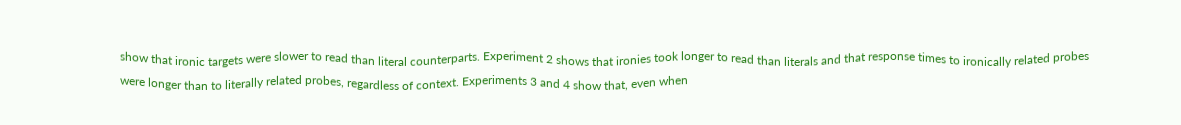show that ironic targets were slower to read than literal counterparts. Experiment 2 shows that ironies took longer to read than literals and that response times to ironically related probes were longer than to literally related probes, regardless of context. Experiments 3 and 4 show that, even when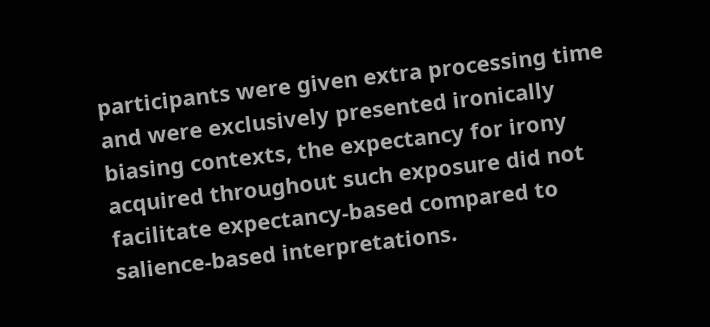participants were given extra processing time and were exclusively presented ironically biasing contexts, the expectancy for irony acquired throughout such exposure did not facilitate expectancy-based compared to salience-based interpretations.